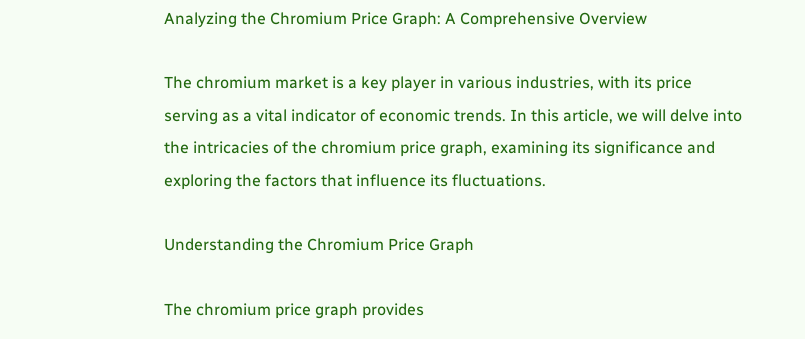Analyzing the Chromium Price Graph: A Comprehensive Overview

The chromium market is a key player in various industries, with its price serving as a vital indicator of economic trends. In this article, we will delve into the intricacies of the chromium price graph, examining its significance and exploring the factors that influence its fluctuations.

Understanding the Chromium Price Graph

The chromium price graph provides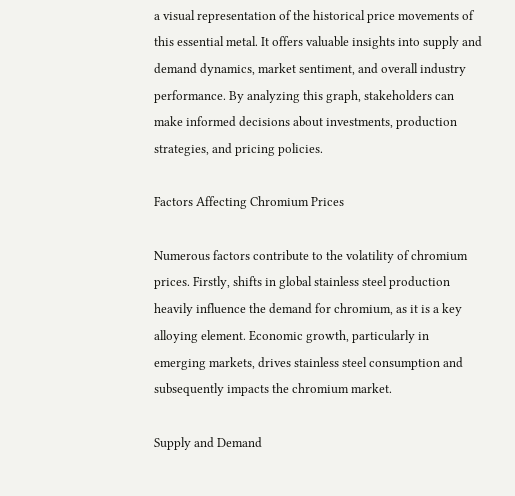a visual representation of the historical price movements of this essential metal. It offers valuable insights into supply and demand dynamics, market sentiment, and overall industry performance. By analyzing this graph, stakeholders can make informed decisions about investments, production strategies, and pricing policies.

Factors Affecting Chromium Prices

Numerous factors contribute to the volatility of chromium prices. Firstly, shifts in global stainless steel production heavily influence the demand for chromium, as it is a key alloying element. Economic growth, particularly in emerging markets, drives stainless steel consumption and subsequently impacts the chromium market.

Supply and Demand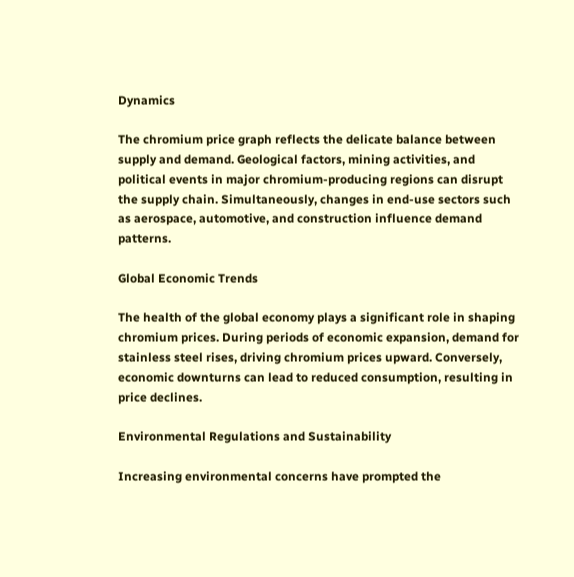Dynamics

The chromium price graph reflects the delicate balance between supply and demand. Geological factors, mining activities, and political events in major chromium-producing regions can disrupt the supply chain. Simultaneously, changes in end-use sectors such as aerospace, automotive, and construction influence demand patterns.

Global Economic Trends

The health of the global economy plays a significant role in shaping chromium prices. During periods of economic expansion, demand for stainless steel rises, driving chromium prices upward. Conversely, economic downturns can lead to reduced consumption, resulting in price declines.

Environmental Regulations and Sustainability

Increasing environmental concerns have prompted the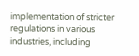implementation of stricter regulations in various industries, including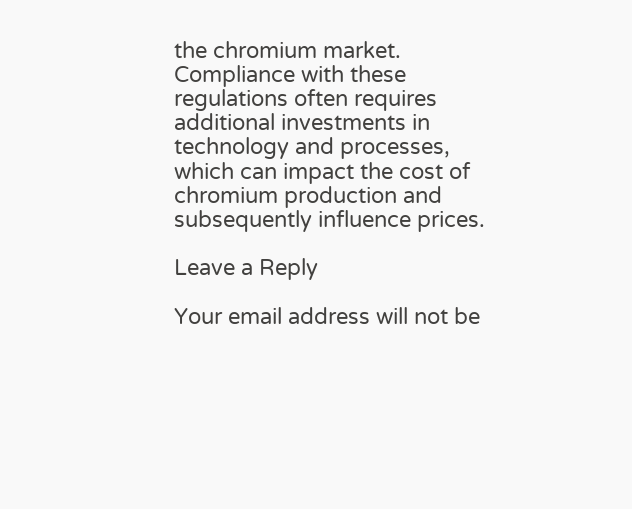the chromium market. Compliance with these regulations often requires additional investments in technology and processes, which can impact the cost of chromium production and subsequently influence prices.

Leave a Reply

Your email address will not be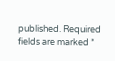published. Required fields are marked *